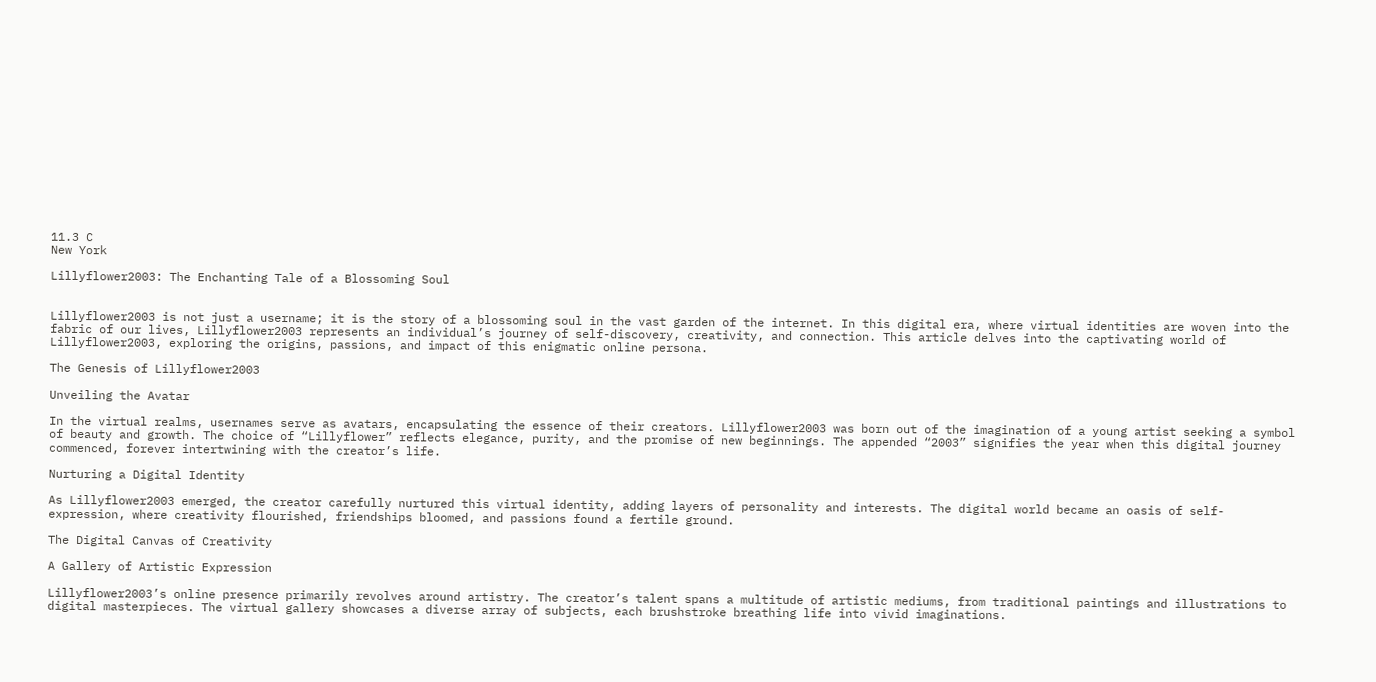11.3 C
New York

Lillyflower2003: The Enchanting Tale of a Blossoming Soul


Lillyflower2003 is not just a username; it is the story of a blossoming soul in the vast garden of the internet. In this digital era, where virtual identities are woven into the fabric of our lives, Lillyflower2003 represents an individual’s journey of self-discovery, creativity, and connection. This article delves into the captivating world of Lillyflower2003, exploring the origins, passions, and impact of this enigmatic online persona.

The Genesis of Lillyflower2003

Unveiling the Avatar

In the virtual realms, usernames serve as avatars, encapsulating the essence of their creators. Lillyflower2003 was born out of the imagination of a young artist seeking a symbol of beauty and growth. The choice of “Lillyflower” reflects elegance, purity, and the promise of new beginnings. The appended “2003” signifies the year when this digital journey commenced, forever intertwining with the creator’s life.

Nurturing a Digital Identity

As Lillyflower2003 emerged, the creator carefully nurtured this virtual identity, adding layers of personality and interests. The digital world became an oasis of self-expression, where creativity flourished, friendships bloomed, and passions found a fertile ground.

The Digital Canvas of Creativity

A Gallery of Artistic Expression

Lillyflower2003’s online presence primarily revolves around artistry. The creator’s talent spans a multitude of artistic mediums, from traditional paintings and illustrations to digital masterpieces. The virtual gallery showcases a diverse array of subjects, each brushstroke breathing life into vivid imaginations.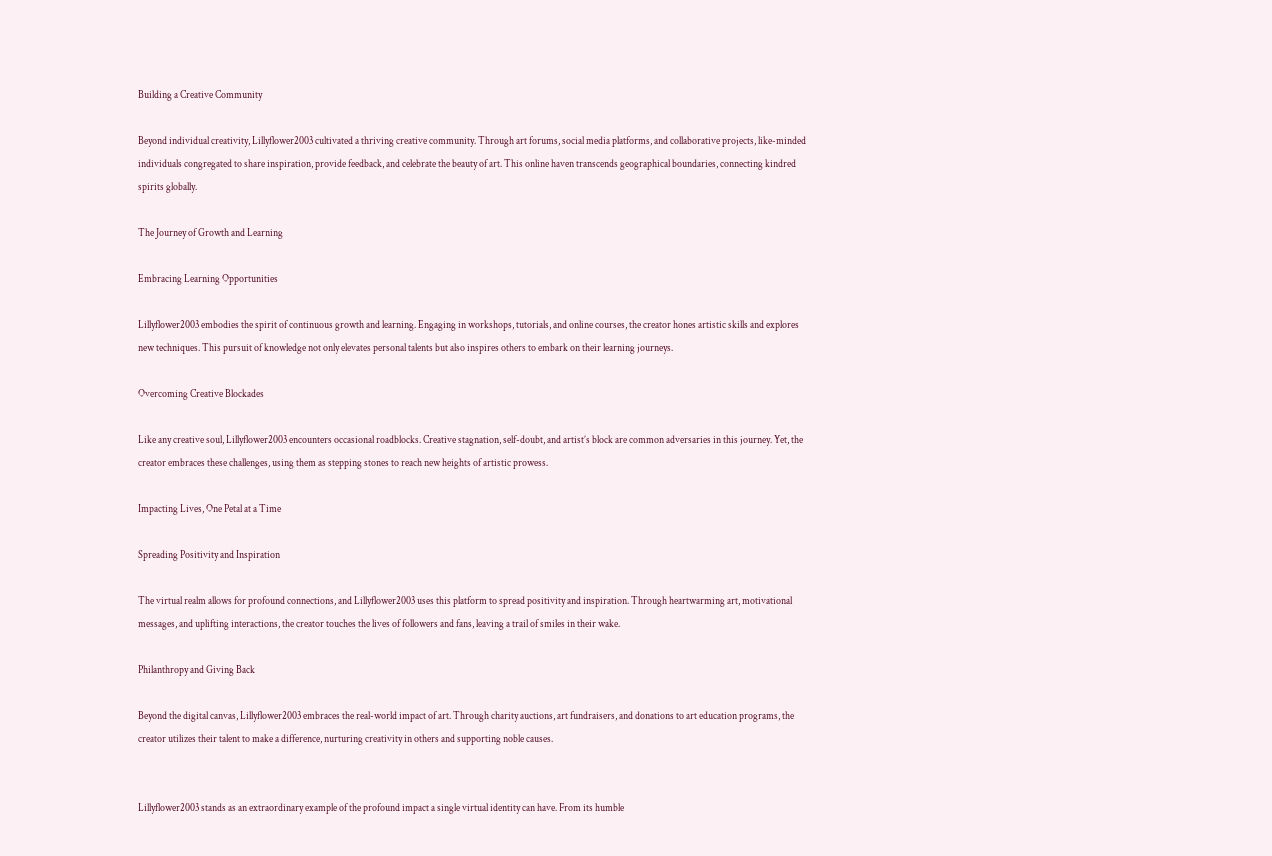Building a Creative Community

Beyond individual creativity, Lillyflower2003 cultivated a thriving creative community. Through art forums, social media platforms, and collaborative projects, like-minded individuals congregated to share inspiration, provide feedback, and celebrate the beauty of art. This online haven transcends geographical boundaries, connecting kindred spirits globally.

The Journey of Growth and Learning

Embracing Learning Opportunities

Lillyflower2003 embodies the spirit of continuous growth and learning. Engaging in workshops, tutorials, and online courses, the creator hones artistic skills and explores new techniques. This pursuit of knowledge not only elevates personal talents but also inspires others to embark on their learning journeys.

Overcoming Creative Blockades

Like any creative soul, Lillyflower2003 encounters occasional roadblocks. Creative stagnation, self-doubt, and artist’s block are common adversaries in this journey. Yet, the creator embraces these challenges, using them as stepping stones to reach new heights of artistic prowess.

Impacting Lives, One Petal at a Time

Spreading Positivity and Inspiration

The virtual realm allows for profound connections, and Lillyflower2003 uses this platform to spread positivity and inspiration. Through heartwarming art, motivational messages, and uplifting interactions, the creator touches the lives of followers and fans, leaving a trail of smiles in their wake.

Philanthropy and Giving Back

Beyond the digital canvas, Lillyflower2003 embraces the real-world impact of art. Through charity auctions, art fundraisers, and donations to art education programs, the creator utilizes their talent to make a difference, nurturing creativity in others and supporting noble causes.


Lillyflower2003 stands as an extraordinary example of the profound impact a single virtual identity can have. From its humble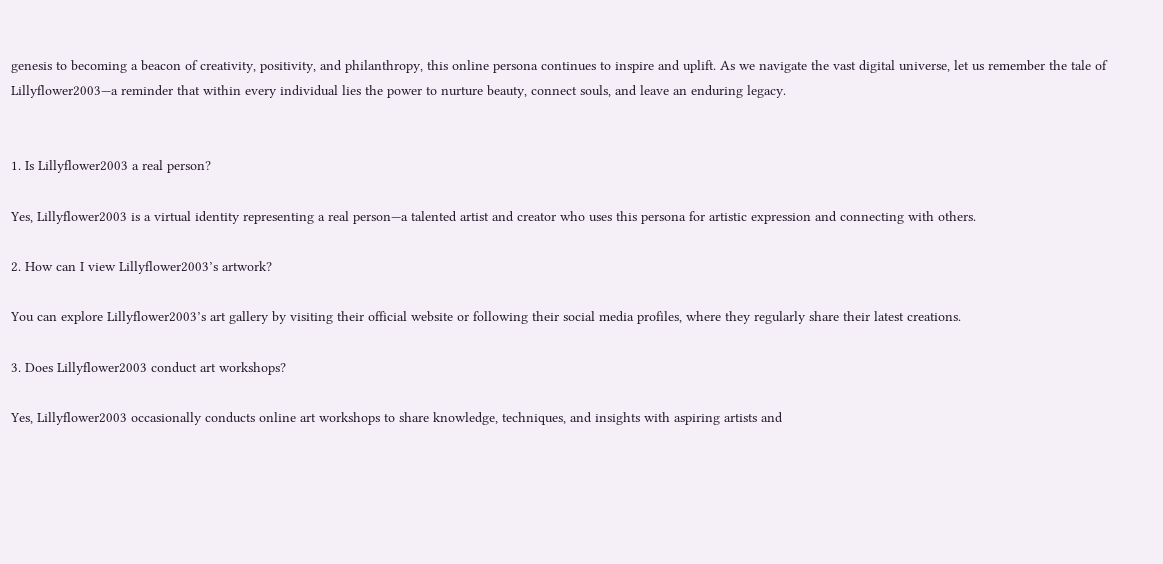genesis to becoming a beacon of creativity, positivity, and philanthropy, this online persona continues to inspire and uplift. As we navigate the vast digital universe, let us remember the tale of Lillyflower2003—a reminder that within every individual lies the power to nurture beauty, connect souls, and leave an enduring legacy.


1. Is Lillyflower2003 a real person?

Yes, Lillyflower2003 is a virtual identity representing a real person—a talented artist and creator who uses this persona for artistic expression and connecting with others.

2. How can I view Lillyflower2003’s artwork?

You can explore Lillyflower2003’s art gallery by visiting their official website or following their social media profiles, where they regularly share their latest creations.

3. Does Lillyflower2003 conduct art workshops?

Yes, Lillyflower2003 occasionally conducts online art workshops to share knowledge, techniques, and insights with aspiring artists and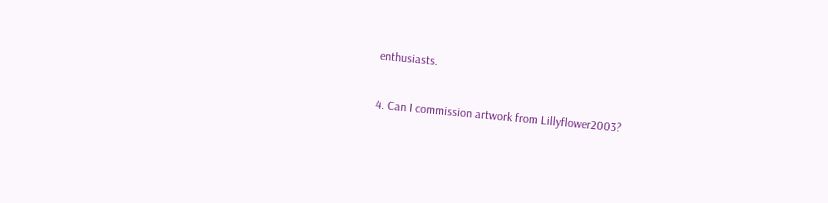enthusiasts.

4. Can I commission artwork from Lillyflower2003?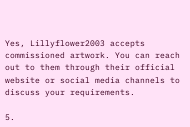Yes, Lillyflower2003 accepts commissioned artwork. You can reach out to them through their official website or social media channels to discuss your requirements.

5.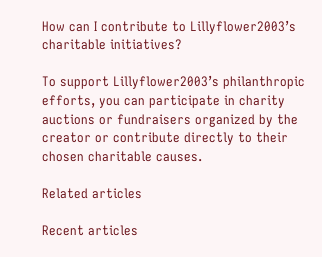How can I contribute to Lillyflower2003’s charitable initiatives?

To support Lillyflower2003’s philanthropic efforts, you can participate in charity auctions or fundraisers organized by the creator or contribute directly to their chosen charitable causes.

Related articles

Recent articles